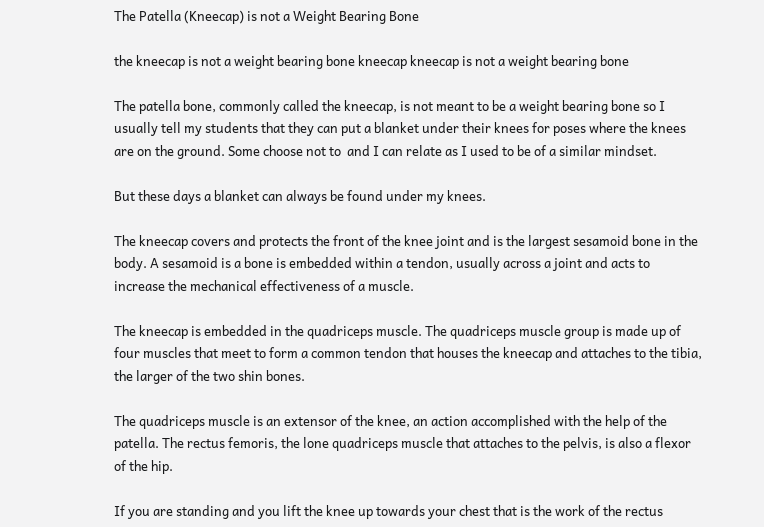The Patella (Kneecap) is not a Weight Bearing Bone

the kneecap is not a weight bearing bone kneecap kneecap is not a weight bearing bone

The patella bone, commonly called the kneecap, is not meant to be a weight bearing bone so I usually tell my students that they can put a blanket under their knees for poses where the knees are on the ground. Some choose not to  and I can relate as I used to be of a similar mindset.

But these days a blanket can always be found under my knees.

The kneecap covers and protects the front of the knee joint and is the largest sesamoid bone in the body. A sesamoid is a bone is embedded within a tendon, usually across a joint and acts to increase the mechanical effectiveness of a muscle.

The kneecap is embedded in the quadriceps muscle. The quadriceps muscle group is made up of four muscles that meet to form a common tendon that houses the kneecap and attaches to the tibia, the larger of the two shin bones.

The quadriceps muscle is an extensor of the knee, an action accomplished with the help of the patella. The rectus femoris, the lone quadriceps muscle that attaches to the pelvis, is also a flexor of the hip.

If you are standing and you lift the knee up towards your chest that is the work of the rectus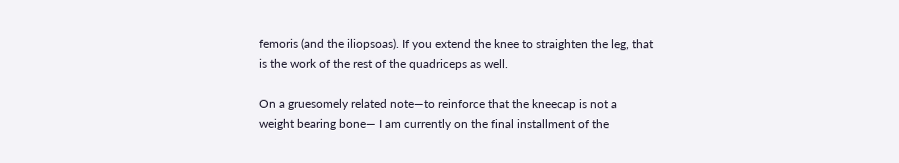femoris (and the iliopsoas). If you extend the knee to straighten the leg, that is the work of the rest of the quadriceps as well.

On a gruesomely related note—to reinforce that the kneecap is not a weight bearing bone— I am currently on the final installment of the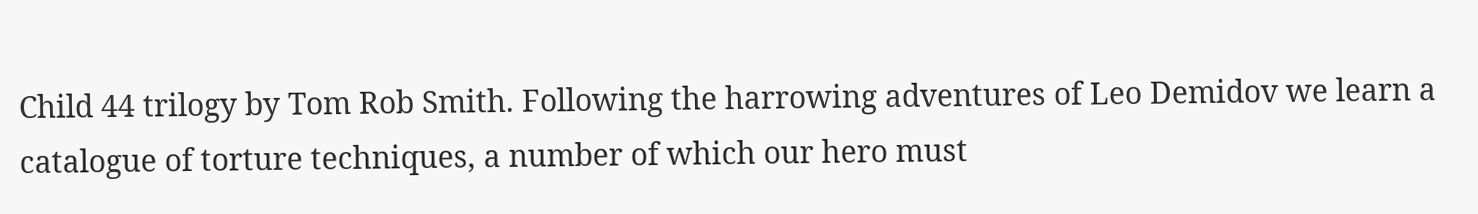Child 44 trilogy by Tom Rob Smith. Following the harrowing adventures of Leo Demidov we learn a catalogue of torture techniques, a number of which our hero must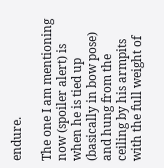endure.

The one I am mentioning now (spoiler alert) is when he is tied up (basically in bow pose) and hung from the ceiling by his armpits with the full weight of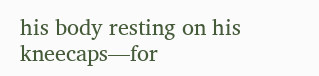his body resting on his kneecaps—for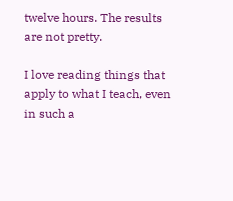twelve hours. The results are not pretty.

I love reading things that apply to what I teach, even in such a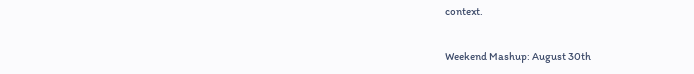context.


Weekend Mashup: August 30th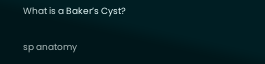What is a Baker’s Cyst?


sp anatomy